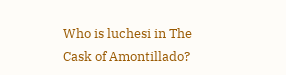Who is luchesi in The Cask of Amontillado?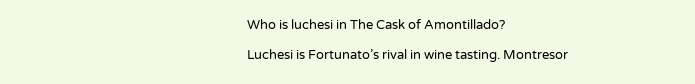Who is luchesi in The Cask of Amontillado?

Luchesi is Fortunato’s rival in wine tasting. Montresor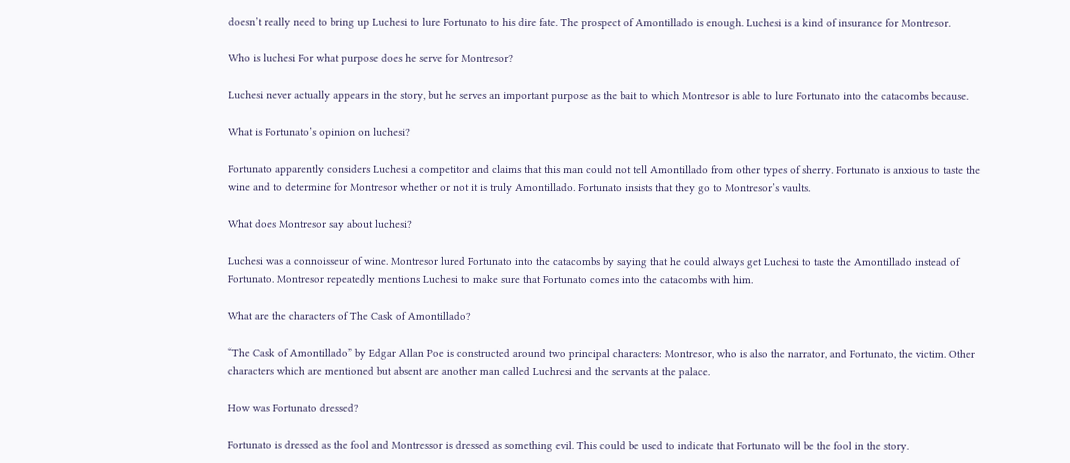doesn’t really need to bring up Luchesi to lure Fortunato to his dire fate. The prospect of Amontillado is enough. Luchesi is a kind of insurance for Montresor.

Who is luchesi For what purpose does he serve for Montresor?

Luchesi never actually appears in the story, but he serves an important purpose as the bait to which Montresor is able to lure Fortunato into the catacombs because.

What is Fortunato’s opinion on luchesi?

Fortunato apparently considers Luchesi a competitor and claims that this man could not tell Amontillado from other types of sherry. Fortunato is anxious to taste the wine and to determine for Montresor whether or not it is truly Amontillado. Fortunato insists that they go to Montresor’s vaults.

What does Montresor say about luchesi?

Luchesi was a connoisseur of wine. Montresor lured Fortunato into the catacombs by saying that he could always get Luchesi to taste the Amontillado instead of Fortunato. Montresor repeatedly mentions Luchesi to make sure that Fortunato comes into the catacombs with him.

What are the characters of The Cask of Amontillado?

“The Cask of Amontillado” by Edgar Allan Poe is constructed around two principal characters: Montresor, who is also the narrator, and Fortunato, the victim. Other characters which are mentioned but absent are another man called Luchresi and the servants at the palace.

How was Fortunato dressed?

Fortunato is dressed as the fool and Montressor is dressed as something evil. This could be used to indicate that Fortunato will be the fool in the story.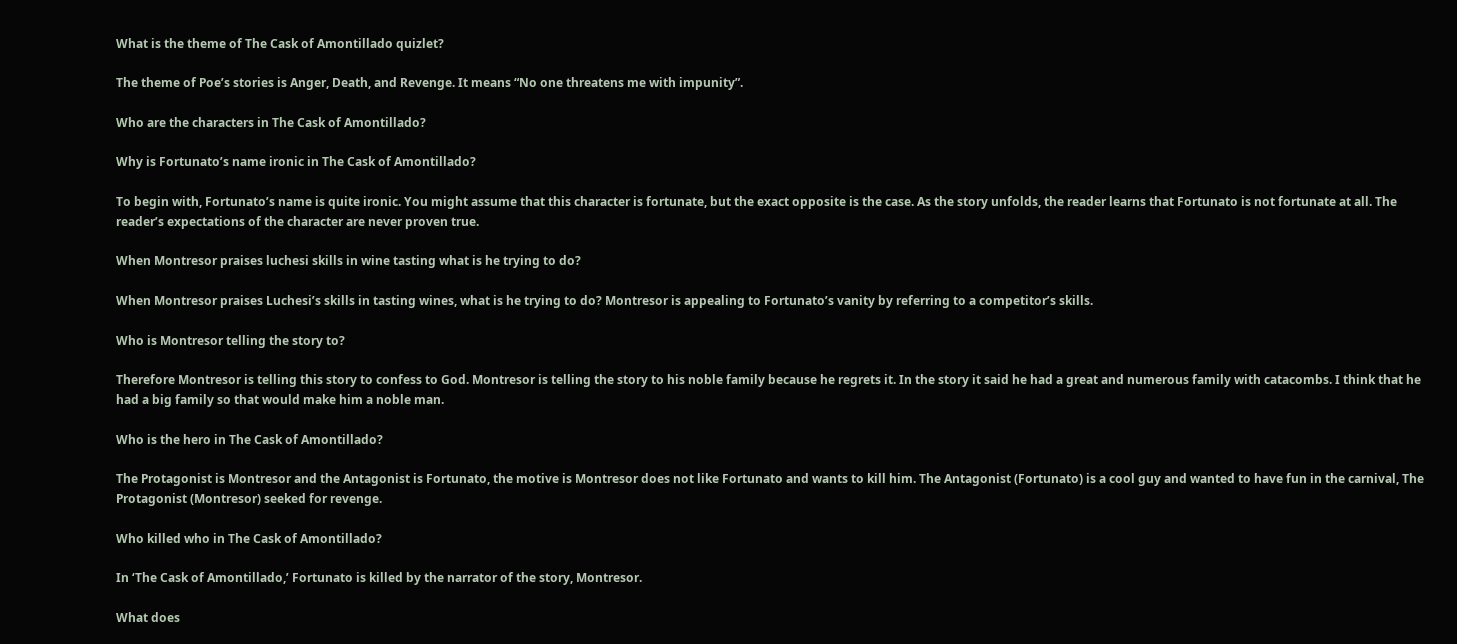What is the theme of The Cask of Amontillado quizlet?

The theme of Poe’s stories is Anger, Death, and Revenge. It means “No one threatens me with impunity”.

Who are the characters in The Cask of Amontillado?

Why is Fortunato’s name ironic in The Cask of Amontillado?

To begin with, Fortunato’s name is quite ironic. You might assume that this character is fortunate, but the exact opposite is the case. As the story unfolds, the reader learns that Fortunato is not fortunate at all. The reader’s expectations of the character are never proven true.

When Montresor praises luchesi skills in wine tasting what is he trying to do?

When Montresor praises Luchesi’s skills in tasting wines, what is he trying to do? Montresor is appealing to Fortunato’s vanity by referring to a competitor’s skills.

Who is Montresor telling the story to?

Therefore Montresor is telling this story to confess to God. Montresor is telling the story to his noble family because he regrets it. In the story it said he had a great and numerous family with catacombs. I think that he had a big family so that would make him a noble man.

Who is the hero in The Cask of Amontillado?

The Protagonist is Montresor and the Antagonist is Fortunato, the motive is Montresor does not like Fortunato and wants to kill him. The Antagonist (Fortunato) is a cool guy and wanted to have fun in the carnival, The Protagonist (Montresor) seeked for revenge.

Who killed who in The Cask of Amontillado?

In ‘The Cask of Amontillado,’ Fortunato is killed by the narrator of the story, Montresor.

What does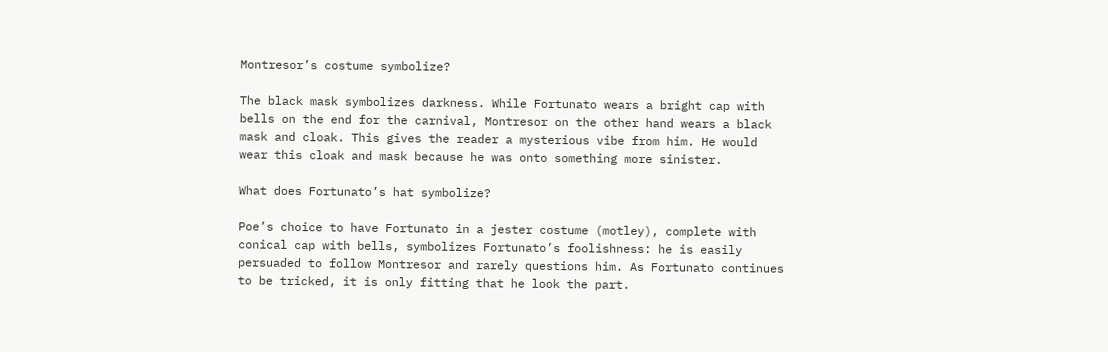Montresor’s costume symbolize?

The black mask symbolizes darkness. While Fortunato wears a bright cap with bells on the end for the carnival, Montresor on the other hand wears a black mask and cloak. This gives the reader a mysterious vibe from him. He would wear this cloak and mask because he was onto something more sinister.

What does Fortunato’s hat symbolize?

Poe’s choice to have Fortunato in a jester costume (motley), complete with conical cap with bells, symbolizes Fortunato’s foolishness: he is easily persuaded to follow Montresor and rarely questions him. As Fortunato continues to be tricked, it is only fitting that he look the part.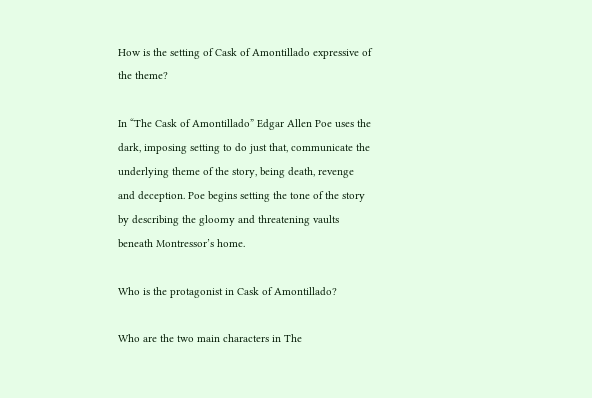How is the setting of Cask of Amontillado expressive of the theme?

In “The Cask of Amontillado” Edgar Allen Poe uses the dark, imposing setting to do just that, communicate the underlying theme of the story, being death, revenge and deception. Poe begins setting the tone of the story by describing the gloomy and threatening vaults beneath Montressor’s home.

Who is the protagonist in Cask of Amontillado?

Who are the two main characters in The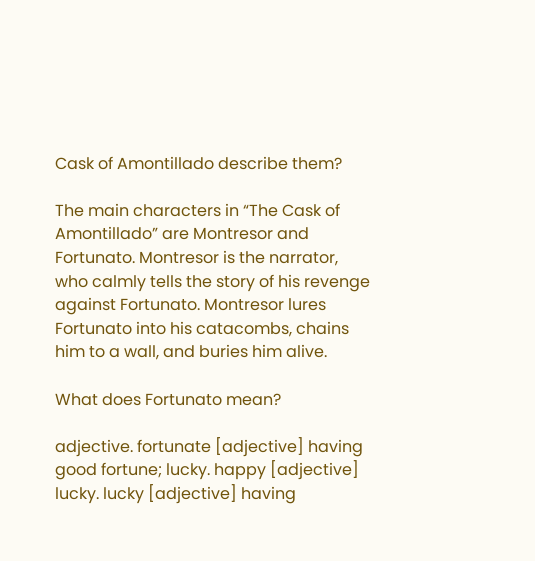Cask of Amontillado describe them?

The main characters in “The Cask of Amontillado” are Montresor and Fortunato. Montresor is the narrator, who calmly tells the story of his revenge against Fortunato. Montresor lures Fortunato into his catacombs, chains him to a wall, and buries him alive.

What does Fortunato mean?

adjective. fortunate [adjective] having good fortune; lucky. happy [adjective] lucky. lucky [adjective] having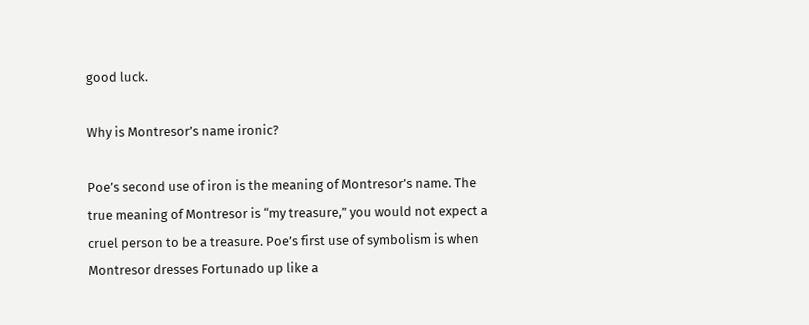good luck.

Why is Montresor’s name ironic?

Poe’s second use of iron is the meaning of Montresor’s name. The true meaning of Montresor is “my treasure,” you would not expect a cruel person to be a treasure. Poe’s first use of symbolism is when Montresor dresses Fortunado up like a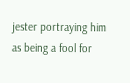jester portraying him as being a fool for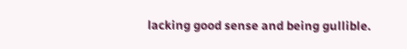lacking good sense and being gullible.